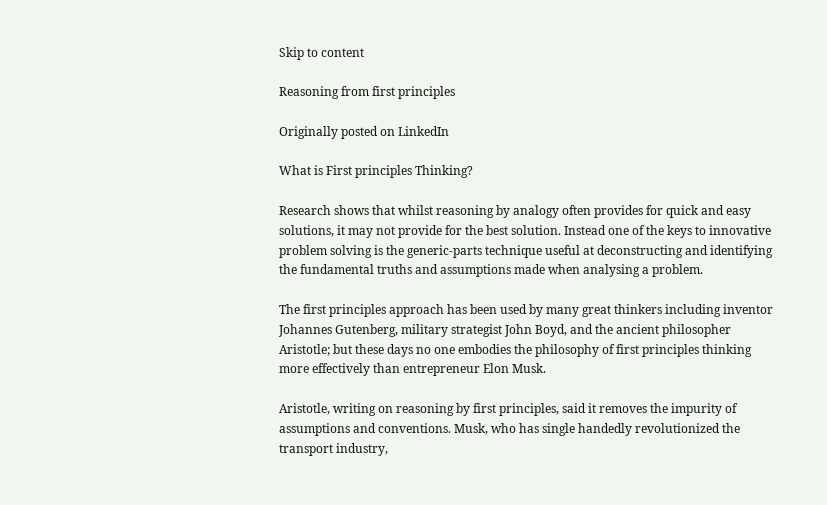Skip to content

Reasoning from first principles

Originally posted on LinkedIn

What is First principles Thinking?

Research shows that whilst reasoning by analogy often provides for quick and easy solutions, it may not provide for the best solution. Instead one of the keys to innovative problem solving is the generic-parts technique useful at deconstructing and identifying the fundamental truths and assumptions made when analysing a problem.

The first principles approach has been used by many great thinkers including inventor Johannes Gutenberg, military strategist John Boyd, and the ancient philosopher Aristotle; but these days no one embodies the philosophy of first principles thinking more effectively than entrepreneur Elon Musk.

Aristotle, writing on reasoning by first principles, said it removes the impurity of assumptions and conventions. Musk, who has single handedly revolutionized the transport industry,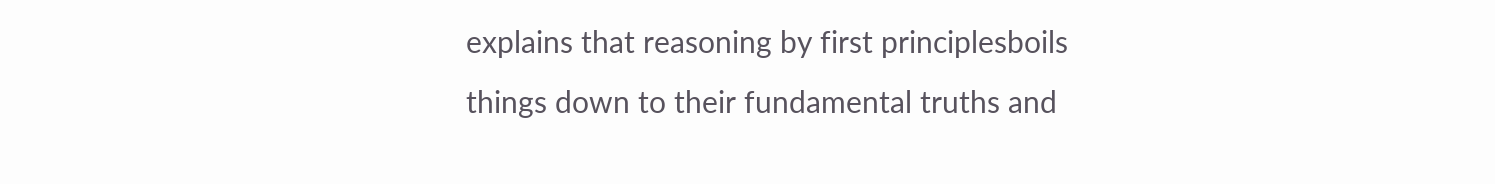explains that reasoning by first principlesboils things down to their fundamental truths and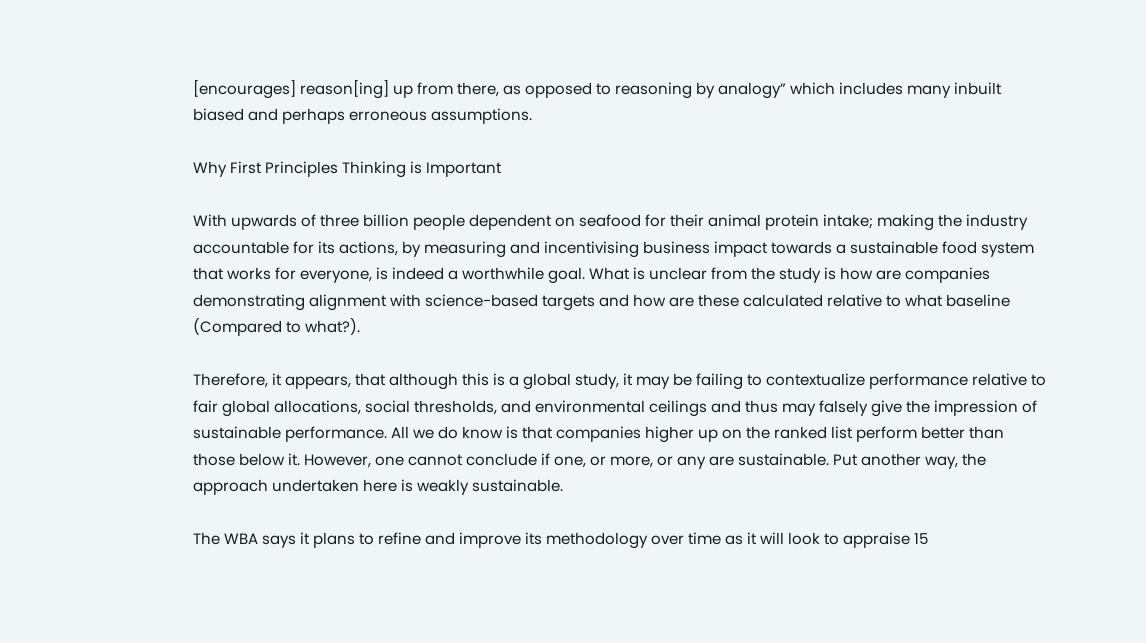[encourages] reason[ing] up from there, as opposed to reasoning by analogy” which includes many inbuilt biased and perhaps erroneous assumptions.

Why First Principles Thinking is Important

With upwards of three billion people dependent on seafood for their animal protein intake; making the industry accountable for its actions, by measuring and incentivising business impact towards a sustainable food system that works for everyone, is indeed a worthwhile goal. What is unclear from the study is how are companies demonstrating alignment with science-based targets and how are these calculated relative to what baseline (Compared to what?).

Therefore, it appears, that although this is a global study, it may be failing to contextualize performance relative to fair global allocations, social thresholds, and environmental ceilings and thus may falsely give the impression of sustainable performance. All we do know is that companies higher up on the ranked list perform better than those below it. However, one cannot conclude if one, or more, or any are sustainable. Put another way, the approach undertaken here is weakly sustainable.

The WBA says it plans to refine and improve its methodology over time as it will look to appraise 15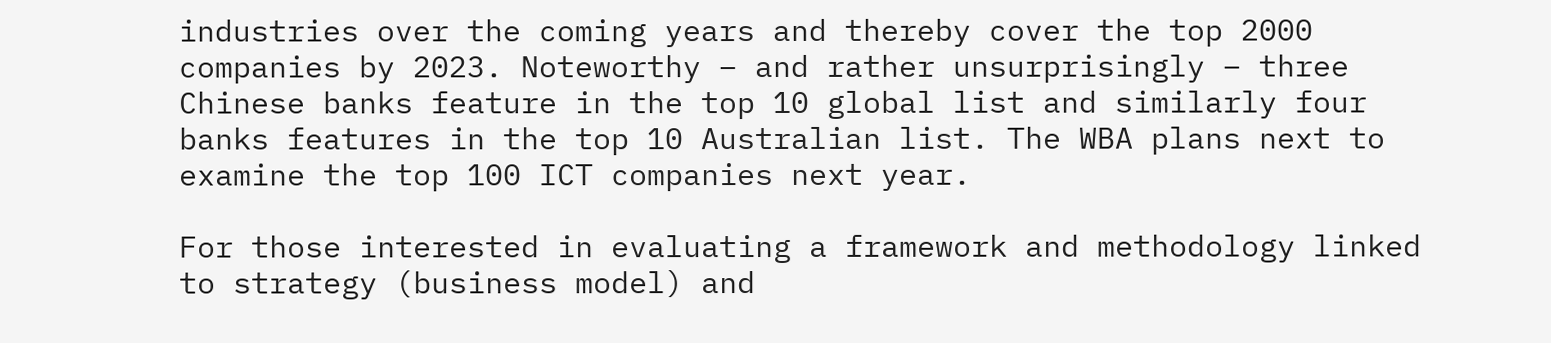industries over the coming years and thereby cover the top 2000 companies by 2023. Noteworthy – and rather unsurprisingly – three Chinese banks feature in the top 10 global list and similarly four banks features in the top 10 Australian list. The WBA plans next to examine the top 100 ICT companies next year.

For those interested in evaluating a framework and methodology linked to strategy (business model) and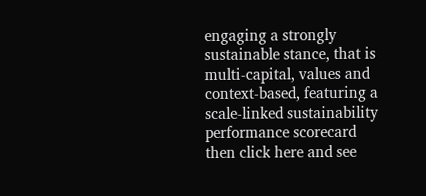engaging a strongly sustainable stance, that is multi-capital, values and context-based, featuring a scale-linked sustainability performance scorecard then click here and see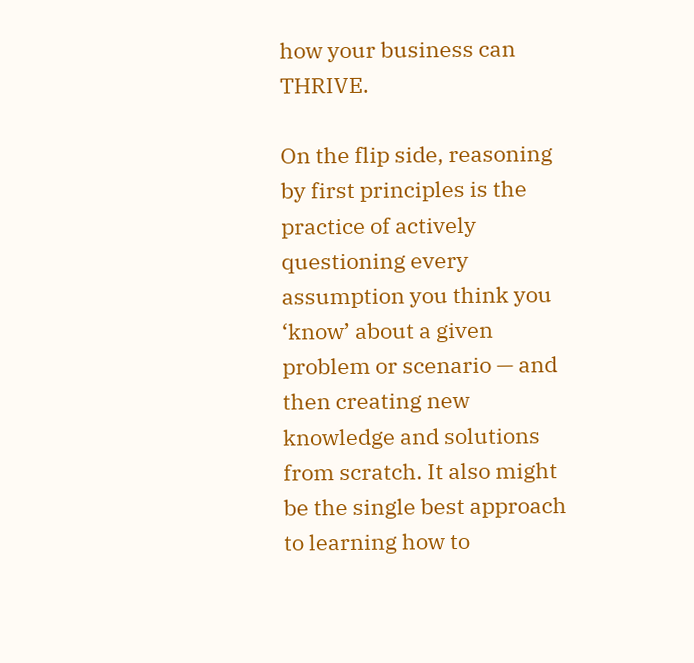how your business can THRIVE.

On the flip side, reasoning by first principles is the practice of actively questioning every assumption you think you ‘know’ about a given problem or scenario — and then creating new knowledge and solutions from scratch. It also might be the single best approach to learning how to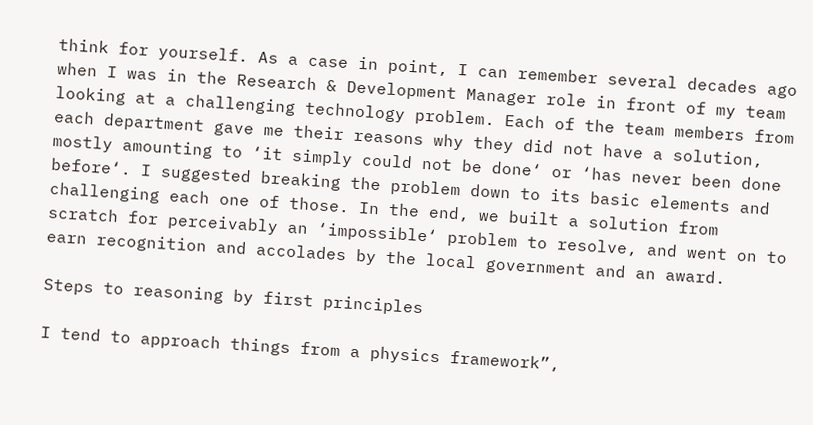think for yourself. As a case in point, I can remember several decades ago when I was in the Research & Development Manager role in front of my team looking at a challenging technology problem. Each of the team members from each department gave me their reasons why they did not have a solution, mostly amounting to ‘it simply could not be done‘ or ‘has never been done before‘. I suggested breaking the problem down to its basic elements and challenging each one of those. In the end, we built a solution from scratch for perceivably an ‘impossible‘ problem to resolve, and went on to earn recognition and accolades by the local government and an award.

Steps to reasoning by first principles

I tend to approach things from a physics framework”,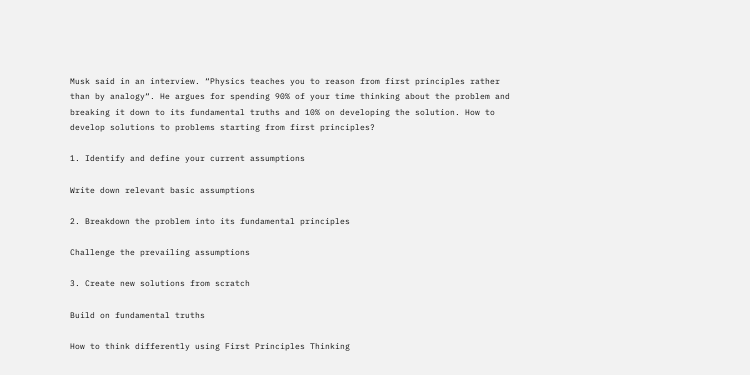Musk said in an interview. “Physics teaches you to reason from first principles rather than by analogy“. He argues for spending 90% of your time thinking about the problem and breaking it down to its fundamental truths and 10% on developing the solution. How to develop solutions to problems starting from first principles?

1. Identify and define your current assumptions

Write down relevant basic assumptions

2. Breakdown the problem into its fundamental principles

Challenge the prevailing assumptions

3. Create new solutions from scratch

Build on fundamental truths

How to think differently using First Principles Thinking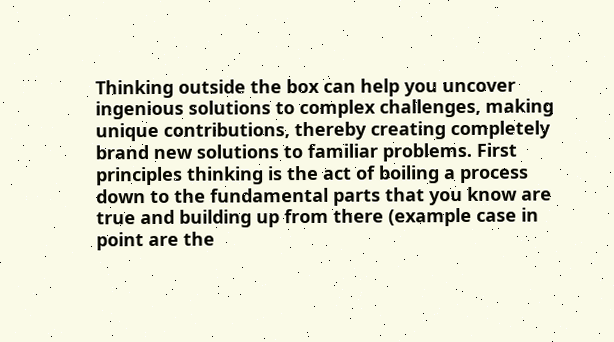Thinking outside the box can help you uncover ingenious solutions to complex challenges, making unique contributions, thereby creating completely brand new solutions to familiar problems. First principles thinking is the act of boiling a process down to the fundamental parts that you know are true and building up from there (example case in point are the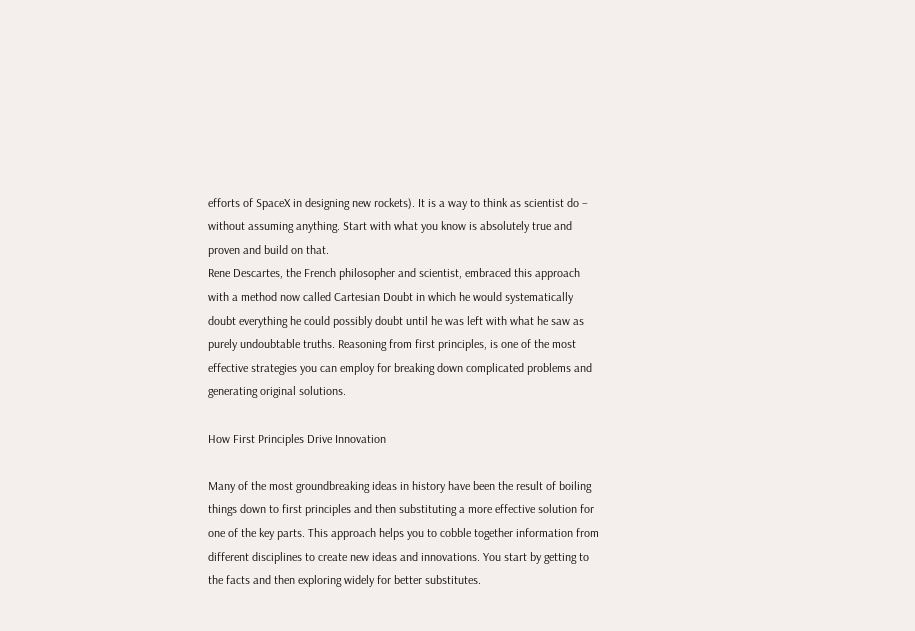efforts of SpaceX in designing new rockets). It is a way to think as scientist do – without assuming anything. Start with what you know is absolutely true and proven and build on that.
Rene Descartes, the French philosopher and scientist, embraced this approach with a method now called Cartesian Doubt in which he would systematically doubt everything he could possibly doubt until he was left with what he saw as purely undoubtable truths. Reasoning from first principles, is one of the most effective strategies you can employ for breaking down complicated problems and generating original solutions.

How First Principles Drive Innovation

Many of the most groundbreaking ideas in history have been the result of boiling things down to first principles and then substituting a more effective solution for one of the key parts. This approach helps you to cobble together information from different disciplines to create new ideas and innovations. You start by getting to the facts and then exploring widely for better substitutes.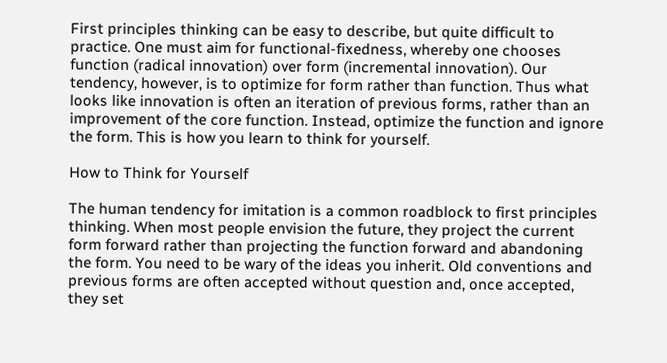First principles thinking can be easy to describe, but quite difficult to practice. One must aim for functional-fixedness, whereby one chooses function (radical innovation) over form (incremental innovation). Our tendency, however, is to optimize for form rather than function. Thus what looks like innovation is often an iteration of previous forms, rather than an improvement of the core function. Instead, optimize the function and ignore the form. This is how you learn to think for yourself.

How to Think for Yourself

The human tendency for imitation is a common roadblock to first principles thinking. When most people envision the future, they project the current form forward rather than projecting the function forward and abandoning the form. You need to be wary of the ideas you inherit. Old conventions and previous forms are often accepted without question and, once accepted, they set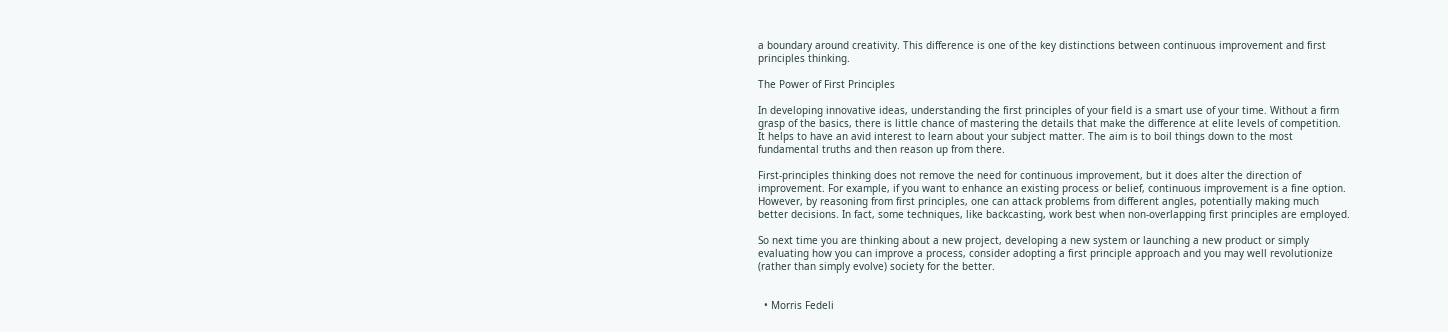a boundary around creativity. This difference is one of the key distinctions between continuous improvement and first principles thinking.

The Power of First Principles

In developing innovative ideas, understanding the first principles of your field is a smart use of your time. Without a firm grasp of the basics, there is little chance of mastering the details that make the difference at elite levels of competition. It helps to have an avid interest to learn about your subject matter. The aim is to boil things down to the most fundamental truths and then reason up from there.

First-principles thinking does not remove the need for continuous improvement, but it does alter the direction of improvement. For example, if you want to enhance an existing process or belief, continuous improvement is a fine option. However, by reasoning from first principles, one can attack problems from different angles, potentially making much better decisions. In fact, some techniques, like backcasting, work best when non-overlapping first principles are employed.

So next time you are thinking about a new project, developing a new system or launching a new product or simply evaluating how you can improve a process, consider adopting a first principle approach and you may well revolutionize (rather than simply evolve) society for the better.


  • Morris Fedeli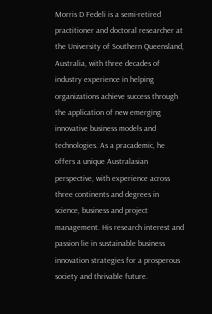Morris D Fedeli is a semi-retired practitioner and doctoral researcher at the University of Southern Queensland, Australia, with three decades of industry experience in helping organizations achieve success through the application of new emerging innovative business models and technologies. As a pracademic, he offers a unique Australasian perspective, with experience across three continents and degrees in science, business and project management. His research interest and passion lie in sustainable business innovation strategies for a prosperous society and thrivable future.